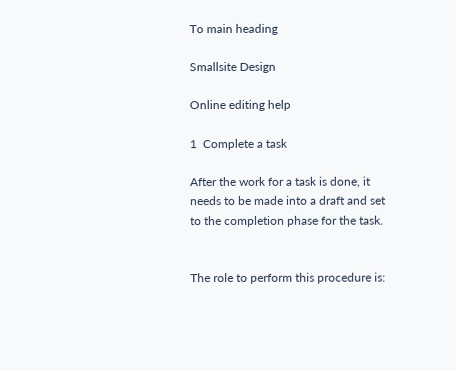To main heading

Smallsite Design

Online editing help

1  Complete a task

After the work for a task is done, it needs to be made into a draft and set to the completion phase for the task.


The role to perform this procedure is: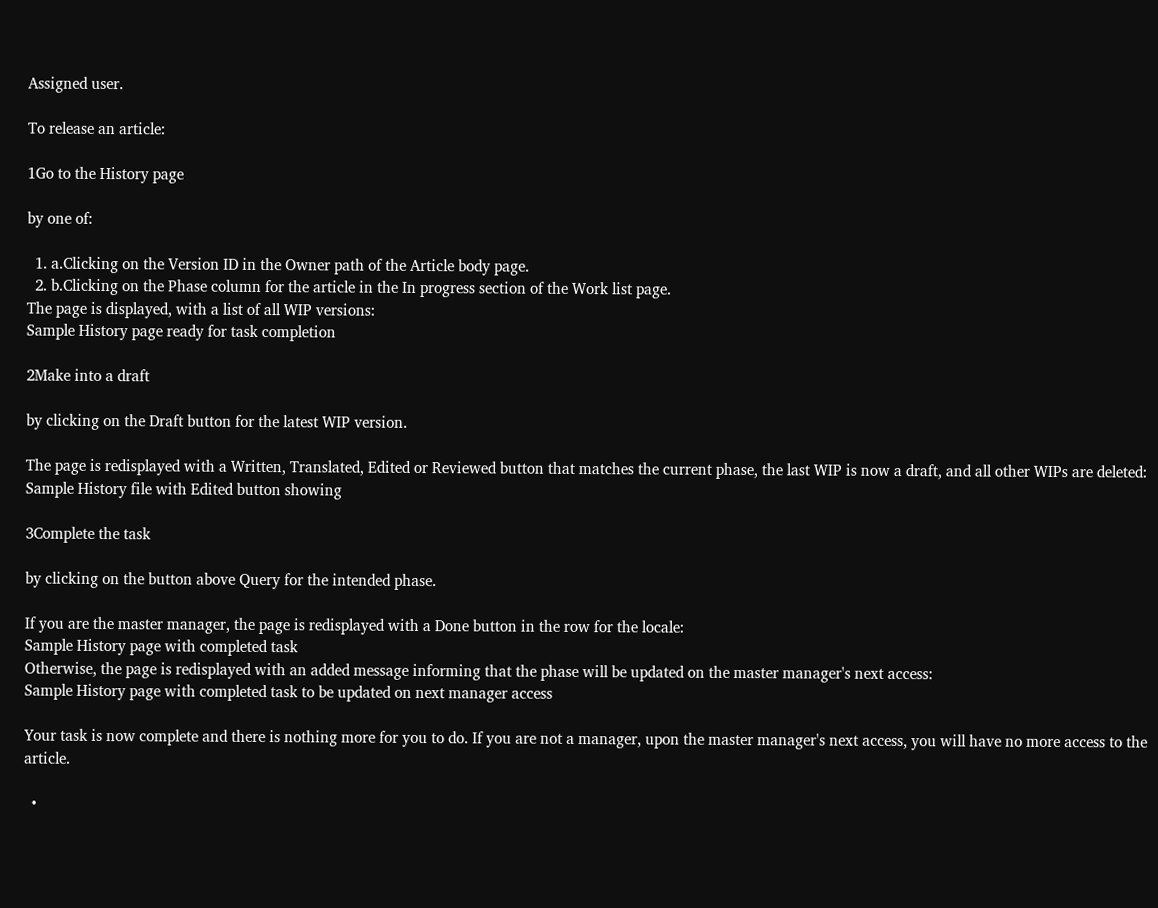Assigned user.

To release an article:

1Go to the History page

by one of:

  1. a.Clicking on the Version ID in the Owner path of the Article body page.
  2. b.Clicking on the Phase column for the article in the In progress section of the Work list page.
The page is displayed, with a list of all WIP versions:
Sample History page ready for task completion

2Make into a draft

by clicking on the Draft button for the latest WIP version.

The page is redisplayed with a Written, Translated, Edited or Reviewed button that matches the current phase, the last WIP is now a draft, and all other WIPs are deleted:
Sample History file with Edited button showing

3Complete the task

by clicking on the button above Query for the intended phase.

If you are the master manager, the page is redisplayed with a Done button in the row for the locale:
Sample History page with completed task
Otherwise, the page is redisplayed with an added message informing that the phase will be updated on the master manager's next access:
Sample History page with completed task to be updated on next manager access

Your task is now complete and there is nothing more for you to do. If you are not a manager, upon the master manager's next access, you will have no more access to the article.

  •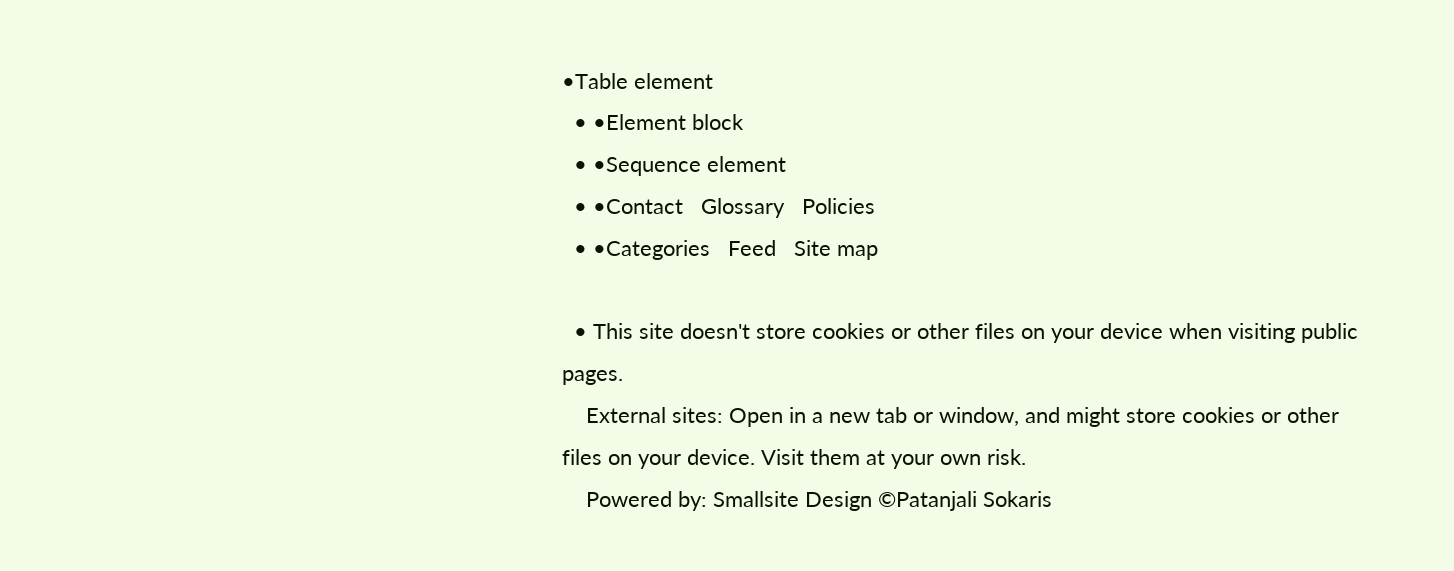•Table element
  • •Element block
  • •Sequence element
  • •Contact   Glossary   Policies
  • •Categories   Feed   Site map

  • This site doesn't store cookies or other files on your device when visiting public pages.
    External sites: Open in a new tab or window, and might store cookies or other files on your device. Visit them at your own risk.
    Powered by: Smallsite Design ©Patanjali Sokaris